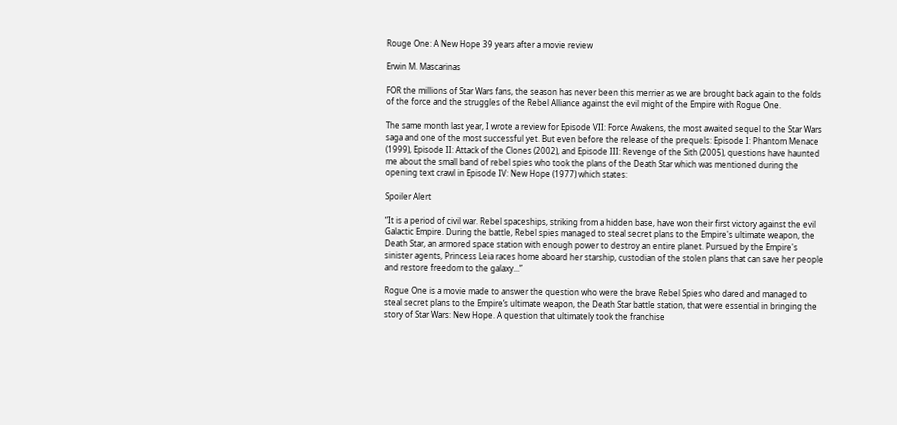Rouge One: A New Hope 39 years after a movie review

Erwin M. Mascarinas

FOR the millions of Star Wars fans, the season has never been this merrier as we are brought back again to the folds of the force and the struggles of the Rebel Alliance against the evil might of the Empire with Rogue One.

The same month last year, I wrote a review for Episode VII: Force Awakens, the most awaited sequel to the Star Wars saga and one of the most successful yet. But even before the release of the prequels: Episode I: Phantom Menace (1999), Episode II: Attack of the Clones (2002), and Episode III: Revenge of the Sith (2005), questions have haunted me about the small band of rebel spies who took the plans of the Death Star which was mentioned during the opening text crawl in Episode IV: New Hope (1977) which states:

Spoiler Alert

“It is a period of civil war. Rebel spaceships, striking from a hidden base, have won their first victory against the evil Galactic Empire. During the battle, Rebel spies managed to steal secret plans to the Empire's ultimate weapon, the Death Star, an armored space station with enough power to destroy an entire planet. Pursued by the Empire's sinister agents, Princess Leia races home aboard her starship, custodian of the stolen plans that can save her people and restore freedom to the galaxy...”

Rogue One is a movie made to answer the question who were the brave Rebel Spies who dared and managed to steal secret plans to the Empire’s ultimate weapon, the Death Star battle station, that were essential in bringing the story of Star Wars: New Hope. A question that ultimately took the franchise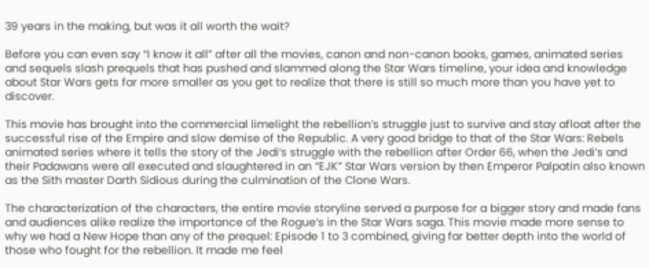39 years in the making, but was it all worth the wait?

Before you can even say “I know it all” after all the movies, canon and non-canon books, games, animated series and sequels slash prequels that has pushed and slammed along the Star Wars timeline, your idea and knowledge about Star Wars gets far more smaller as you get to realize that there is still so much more than you have yet to discover.

This movie has brought into the commercial limelight the rebellion’s struggle just to survive and stay afloat after the successful rise of the Empire and slow demise of the Republic. A very good bridge to that of the Star Wars: Rebels animated series where it tells the story of the Jedi’s struggle with the rebellion after Order 66, when the Jedi’s and their Padawans were all executed and slaughtered in an “EJK” Star Wars version by then Emperor Palpatin also known as the Sith master Darth Sidious during the culmination of the Clone Wars.

The characterization of the characters, the entire movie storyline served a purpose for a bigger story and made fans and audiences alike realize the importance of the Rogue’s in the Star Wars saga. This movie made more sense to why we had a New Hope than any of the prequel: Episode 1 to 3 combined, giving far better depth into the world of those who fought for the rebellion. It made me feel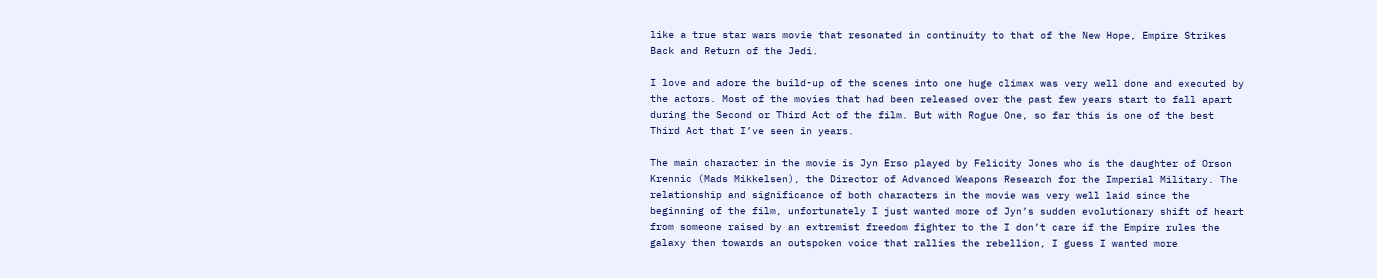like a true star wars movie that resonated in continuity to that of the New Hope, Empire Strikes Back and Return of the Jedi.

I love and adore the build-up of the scenes into one huge climax was very well done and executed by the actors. Most of the movies that had been released over the past few years start to fall apart during the Second or Third Act of the film. But with Rogue One, so far this is one of the best Third Act that I’ve seen in years.

The main character in the movie is Jyn Erso played by Felicity Jones who is the daughter of Orson Krennic (Mads Mikkelsen), the Director of Advanced Weapons Research for the Imperial Military. The relationship and significance of both characters in the movie was very well laid since the beginning of the film, unfortunately I just wanted more of Jyn’s sudden evolutionary shift of heart from someone raised by an extremist freedom fighter to the I don’t care if the Empire rules the galaxy then towards an outspoken voice that rallies the rebellion, I guess I wanted more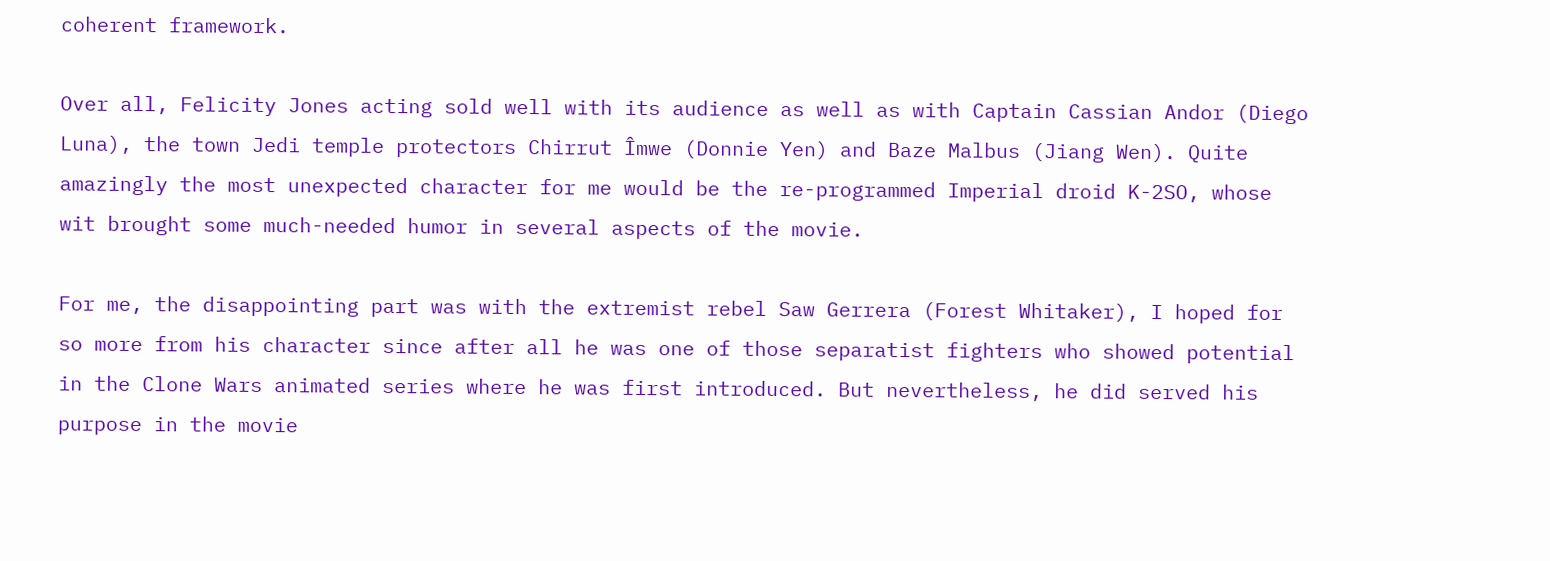coherent framework.

Over all, Felicity Jones acting sold well with its audience as well as with Captain Cassian Andor (Diego Luna), the town Jedi temple protectors Chirrut Îmwe (Donnie Yen) and Baze Malbus (Jiang Wen). Quite amazingly the most unexpected character for me would be the re-programmed Imperial droid K-2SO, whose wit brought some much-needed humor in several aspects of the movie.

For me, the disappointing part was with the extremist rebel Saw Gerrera (Forest Whitaker), I hoped for so more from his character since after all he was one of those separatist fighters who showed potential in the Clone Wars animated series where he was first introduced. But nevertheless, he did served his purpose in the movie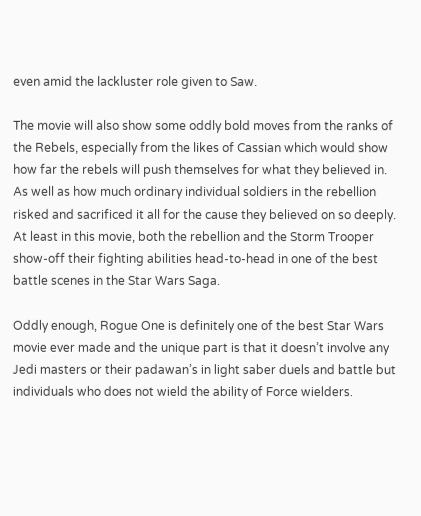even amid the lackluster role given to Saw.

The movie will also show some oddly bold moves from the ranks of the Rebels, especially from the likes of Cassian which would show how far the rebels will push themselves for what they believed in. As well as how much ordinary individual soldiers in the rebellion risked and sacrificed it all for the cause they believed on so deeply. At least in this movie, both the rebellion and the Storm Trooper show-off their fighting abilities head-to-head in one of the best battle scenes in the Star Wars Saga.

Oddly enough, Rogue One is definitely one of the best Star Wars movie ever made and the unique part is that it doesn’t involve any Jedi masters or their padawan’s in light saber duels and battle but individuals who does not wield the ability of Force wielders.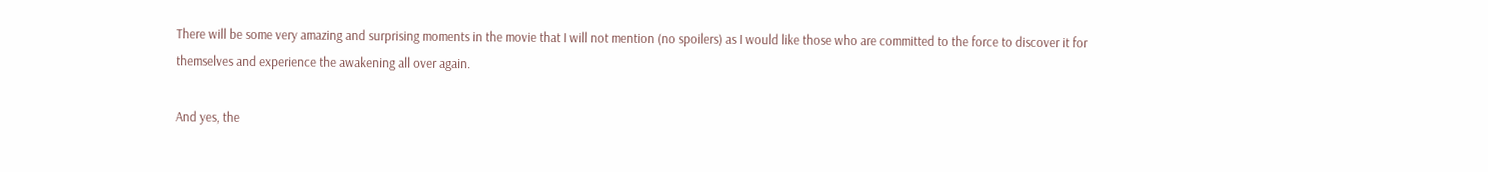There will be some very amazing and surprising moments in the movie that I will not mention (no spoilers) as I would like those who are committed to the force to discover it for themselves and experience the awakening all over again.

And yes, the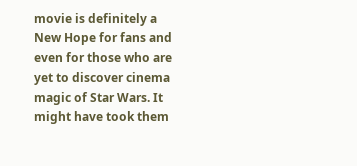movie is definitely a New Hope for fans and even for those who are yet to discover cinema magic of Star Wars. It might have took them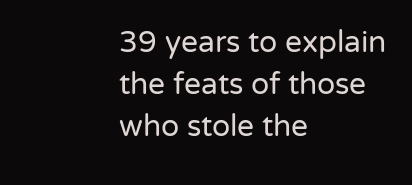39 years to explain the feats of those who stole the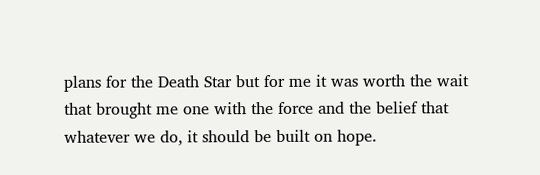plans for the Death Star but for me it was worth the wait that brought me one with the force and the belief that whatever we do, it should be built on hope.